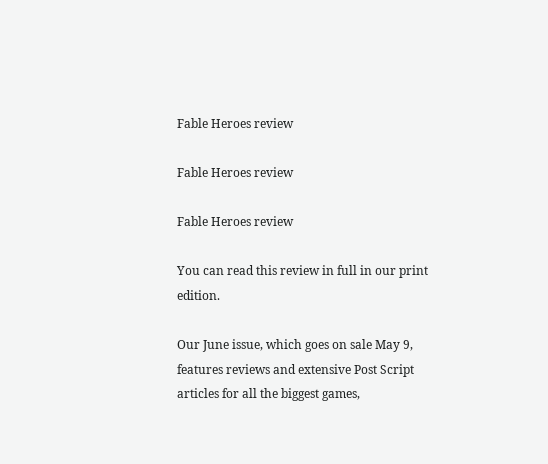Fable Heroes review

Fable Heroes review

Fable Heroes review

You can read this review in full in our print edition.

Our June issue, which goes on sale May 9, features reviews and extensive Post Script articles for all the biggest games,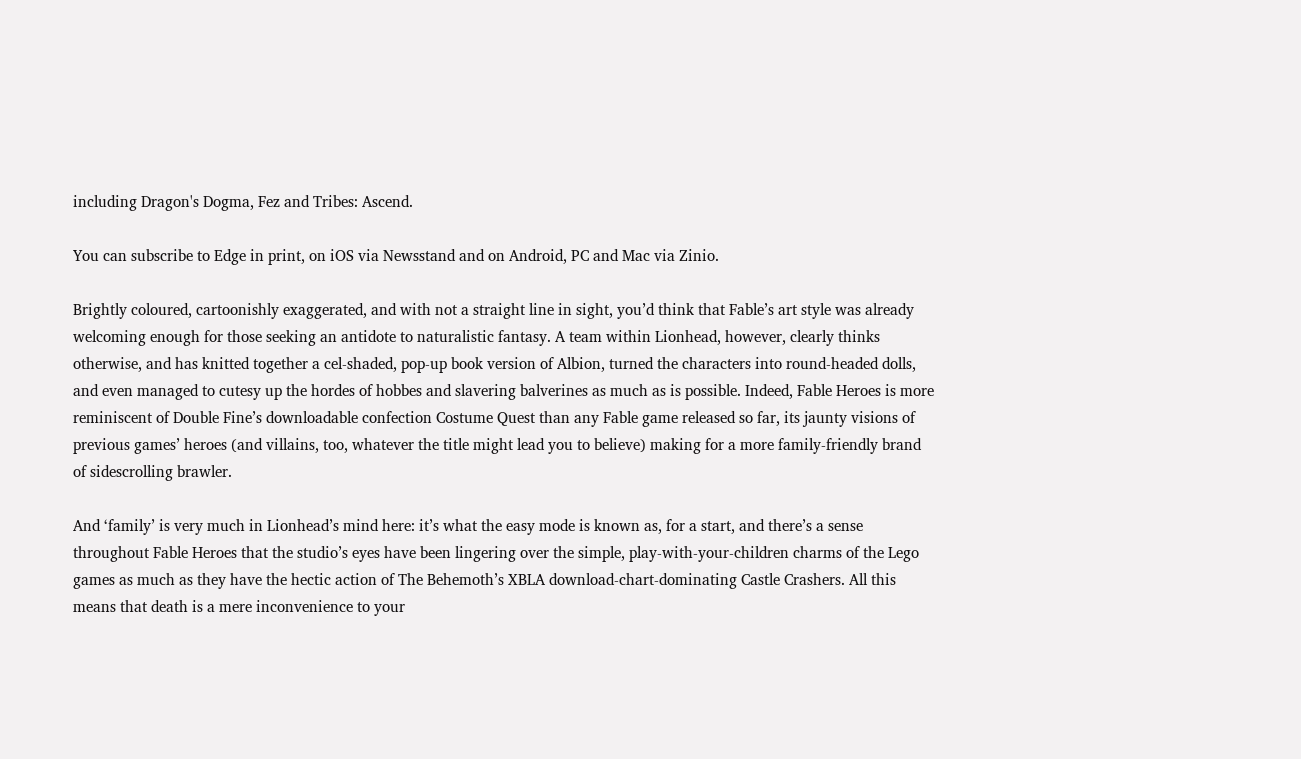including Dragon's Dogma, Fez and Tribes: Ascend.

You can subscribe to Edge in print, on iOS via Newsstand and on Android, PC and Mac via Zinio.

Brightly coloured, cartoonishly exaggerated, and with not a straight line in sight, you’d think that Fable’s art style was already welcoming enough for those seeking an antidote to naturalistic fantasy. A team within Lionhead, however, clearly thinks otherwise, and has knitted together a cel-shaded, pop-up book version of Albion, turned the characters into round-headed dolls, and even managed to cutesy up the hordes of hobbes and slavering balverines as much as is possible. Indeed, Fable Heroes is more reminiscent of Double Fine’s downloadable confection Costume Quest than any Fable game released so far, its jaunty visions of previous games’ heroes (and villains, too, whatever the title might lead you to believe) making for a more family-friendly brand of sidescrolling brawler.

And ‘family’ is very much in Lionhead’s mind here: it’s what the easy mode is known as, for a start, and there’s a sense throughout Fable Heroes that the studio’s eyes have been lingering over the simple, play-with-your-children charms of the Lego games as much as they have the hectic action of The Behemoth’s XBLA download-chart-dominating Castle Crashers. All this means that death is a mere inconvenience to your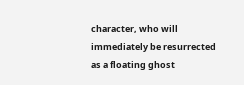character, who will immediately be resurrected as a floating ghost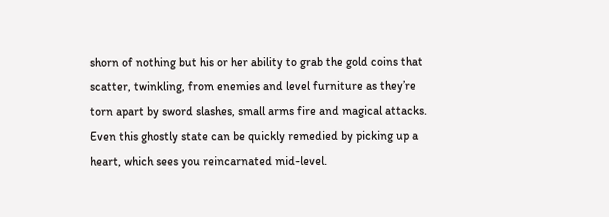shorn of nothing but his or her ability to grab the gold coins that scatter, twinkling, from enemies and level furniture as they’re torn apart by sword slashes, small arms fire and magical attacks. Even this ghostly state can be quickly remedied by picking up a heart, which sees you reincarnated mid-level.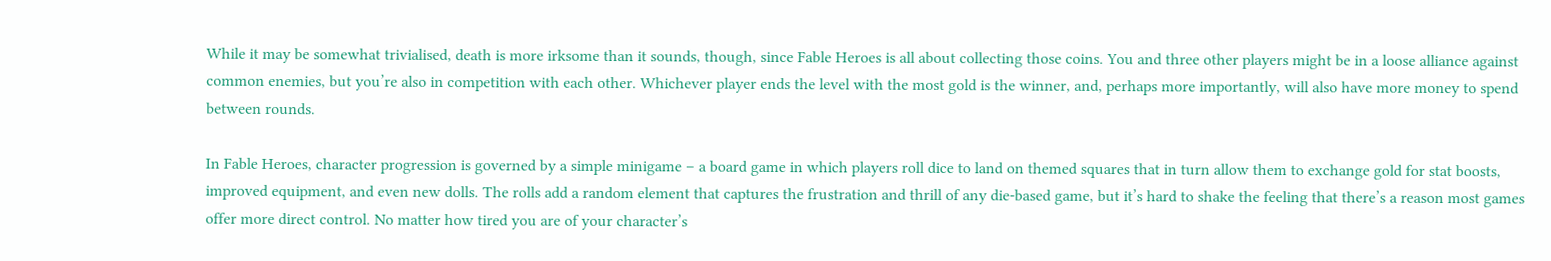While it may be somewhat trivialised, death is more irksome than it sounds, though, since Fable Heroes is all about collecting those coins. You and three other players might be in a loose alliance against common enemies, but you’re also in competition with each other. Whichever player ends the level with the most gold is the winner, and, perhaps more importantly, will also have more money to spend between rounds.

In Fable Heroes, character progression is governed by a simple minigame – a board game in which players roll dice to land on themed squares that in turn allow them to exchange gold for stat boosts, improved equipment, and even new dolls. The rolls add a random element that captures the frustration and thrill of any die-based game, but it’s hard to shake the feeling that there’s a reason most games offer more direct control. No matter how tired you are of your character’s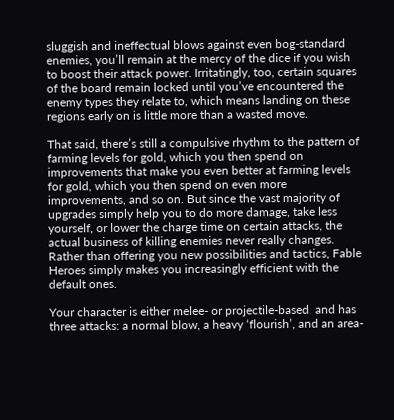sluggish and ineffectual blows against even bog-standard enemies, you’ll remain at the mercy of the dice if you wish to boost their attack power. Irritatingly, too, certain squares of the board remain locked until you’ve encountered the enemy types they relate to, which means landing on these regions early on is little more than a wasted move.

That said, there’s still a compulsive rhythm to the pattern of farming levels for gold, which you then spend on improvements that make you even better at farming levels for gold, which you then spend on even more improvements, and so on. But since the vast majority of upgrades simply help you to do more damage, take less yourself, or lower the charge time on certain attacks, the actual business of killing enemies never really changes. Rather than offering you new possibilities and tactics, Fable Heroes simply makes you increasingly efficient with the default ones.

Your character is either melee- or projectile-based  and has three attacks: a normal blow, a heavy ‘flourish’, and an area-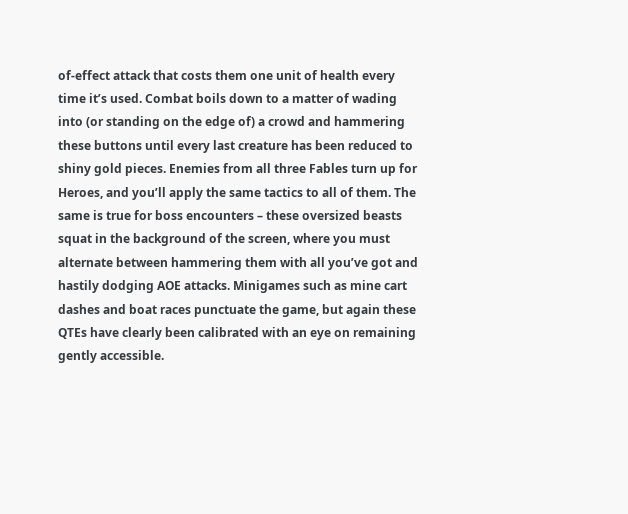of-effect attack that costs them one unit of health every time it’s used. Combat boils down to a matter of wading into (or standing on the edge of) a crowd and hammering these buttons until every last creature has been reduced to shiny gold pieces. Enemies from all three Fables turn up for Heroes, and you’ll apply the same tactics to all of them. The same is true for boss encounters – these oversized beasts squat in the background of the screen, where you must alternate between hammering them with all you’ve got and hastily dodging AOE attacks. Minigames such as mine cart dashes and boat races punctuate the game, but again these QTEs have clearly been calibrated with an eye on remaining gently accessible.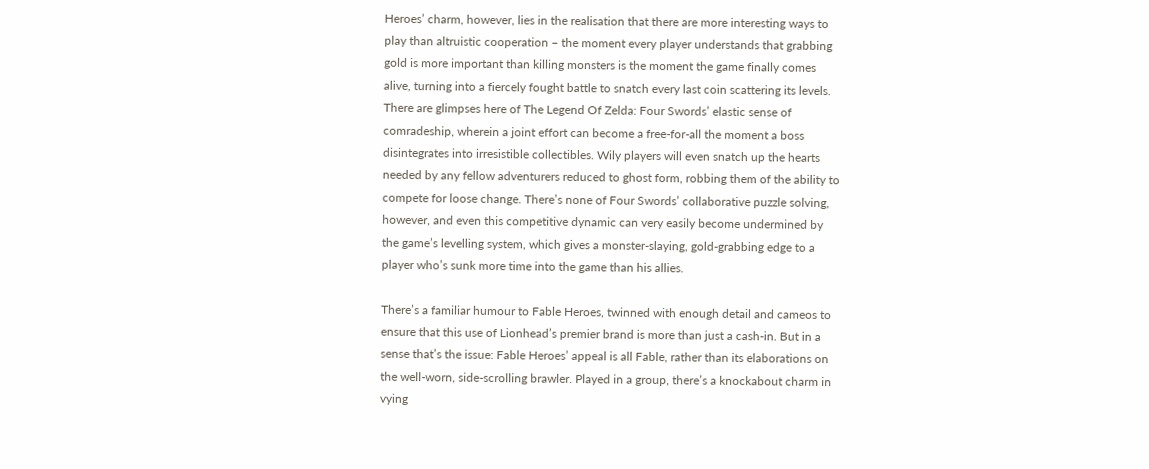Heroes’ charm, however, lies in the realisation that there are more interesting ways to play than altruistic cooperation – the moment every player understands that grabbing gold is more important than killing monsters is the moment the game finally comes alive, turning into a fiercely fought battle to snatch every last coin scattering its levels. There are glimpses here of The Legend Of Zelda: Four Swords’ elastic sense of comradeship, wherein a joint effort can become a free-for-all the moment a boss disintegrates into irresistible collectibles. Wily players will even snatch up the hearts needed by any fellow adventurers reduced to ghost form, robbing them of the ability to compete for loose change. There’s none of Four Swords’ collaborative puzzle solving, however, and even this competitive dynamic can very easily become undermined by the game’s levelling system, which gives a monster-slaying, gold-grabbing edge to a player who’s sunk more time into the game than his allies.

There’s a familiar humour to Fable Heroes, twinned with enough detail and cameos to ensure that this use of Lionhead’s premier brand is more than just a cash-in. But in a sense that’s the issue: Fable Heroes’ appeal is all Fable, rather than its elaborations on the well-worn, side-scrolling brawler. Played in a group, there’s a knockabout charm in vying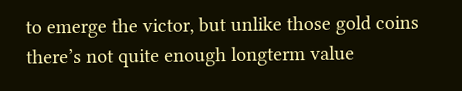to emerge the victor, but unlike those gold coins there’s not quite enough longterm value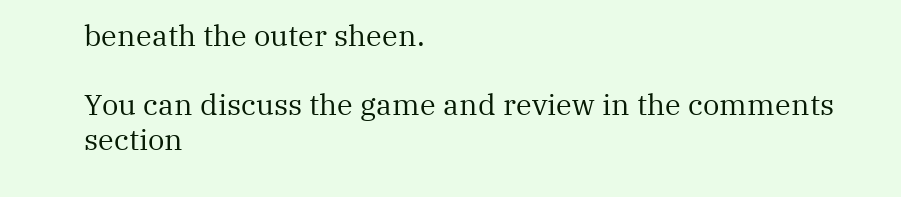beneath the outer sheen.

You can discuss the game and review in the comments section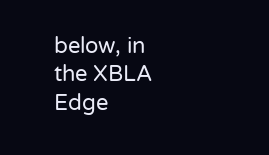below, in the XBLA Edge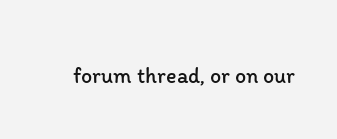forum thread, or on our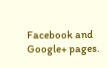Facebook and Google+ pages.